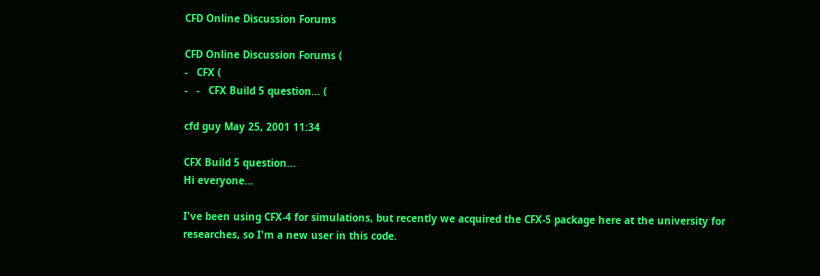CFD Online Discussion Forums

CFD Online Discussion Forums (
-   CFX (
-   -   CFX Build 5 question... (

cfd guy May 25, 2001 11:34

CFX Build 5 question...
Hi everyone...

I've been using CFX-4 for simulations, but recently we acquired the CFX-5 package here at the university for researches, so I'm a new user in this code.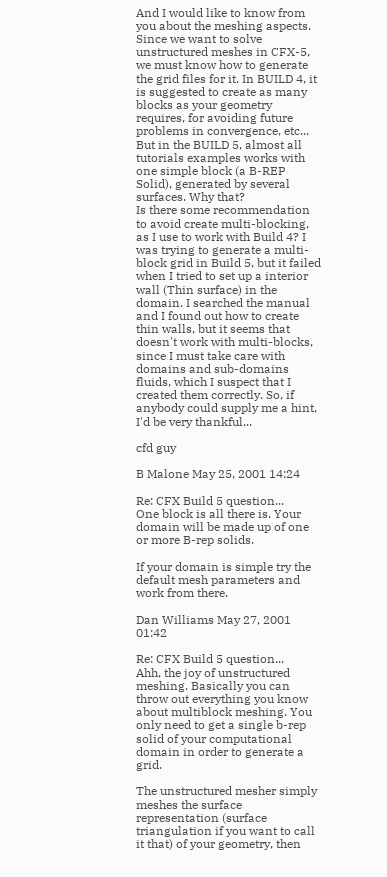And I would like to know from you about the meshing aspects. Since we want to solve unstructured meshes in CFX-5, we must know how to generate the grid files for it. In BUILD 4, it is suggested to create as many blocks as your geometry requires, for avoiding future problems in convergence, etc... But in the BUILD 5, almost all tutorials examples works with one simple block (a B-REP Solid), generated by several surfaces. Why that?
Is there some recommendation to avoid create multi-blocking, as I use to work with Build 4? I was trying to generate a multi-block grid in Build 5, but it failed when I tried to set up a interior wall (Thin surface) in the domain. I searched the manual and I found out how to create thin walls, but it seems that doesn't work with multi-blocks, since I must take care with domains and sub-domains fluids, which I suspect that I created them correctly. So, if anybody could supply me a hint, I'd be very thankful...

cfd guy

B Malone May 25, 2001 14:24

Re: CFX Build 5 question...
One block is all there is. Your domain will be made up of one or more B-rep solids.

If your domain is simple try the default mesh parameters and work from there.

Dan Williams May 27, 2001 01:42

Re: CFX Build 5 question...
Ahh, the joy of unstructured meshing. Basically you can throw out everything you know about multiblock meshing. You only need to get a single b-rep solid of your computational domain in order to generate a grid.

The unstructured mesher simply meshes the surface representation (surface triangulation if you want to call it that) of your geometry, then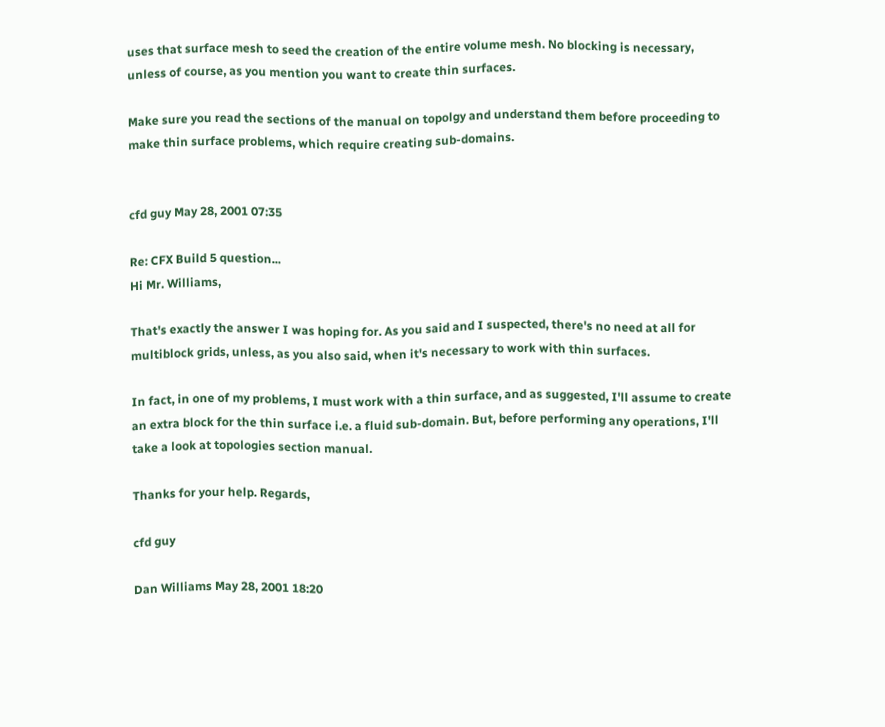uses that surface mesh to seed the creation of the entire volume mesh. No blocking is necessary, unless of course, as you mention you want to create thin surfaces.

Make sure you read the sections of the manual on topolgy and understand them before proceeding to make thin surface problems, which require creating sub-domains.


cfd guy May 28, 2001 07:35

Re: CFX Build 5 question...
Hi Mr. Williams,

That's exactly the answer I was hoping for. As you said and I suspected, there's no need at all for multiblock grids, unless, as you also said, when it's necessary to work with thin surfaces.

In fact, in one of my problems, I must work with a thin surface, and as suggested, I'll assume to create an extra block for the thin surface i.e. a fluid sub-domain. But, before performing any operations, I'll take a look at topologies section manual.

Thanks for your help. Regards,

cfd guy

Dan Williams May 28, 2001 18:20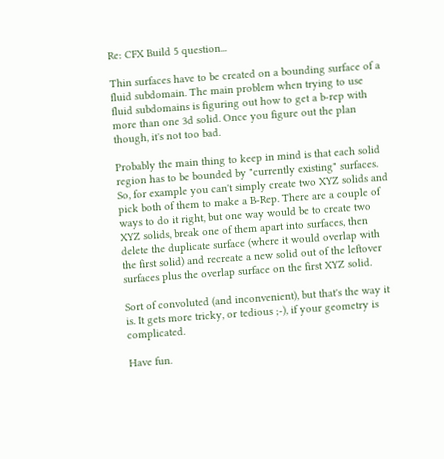Re: CFX Build 5 question...

Thin surfaces have to be created on a bounding surface of a fluid subdomain. The main problem when trying to use fluid subdomains is figuring out how to get a b-rep with more than one 3d solid. Once you figure out the plan though, it's not too bad.

Probably the main thing to keep in mind is that each solid region has to be bounded by "currently existing" surfaces. So, for example you can't simply create two XYZ solids and pick both of them to make a B-Rep. There are a couple of ways to do it right, but one way would be to create two XYZ solids, break one of them apart into surfaces, then delete the duplicate surface (where it would overlap with the first solid) and recreate a new solid out of the leftover surfaces plus the overlap surface on the first XYZ solid.

Sort of convoluted (and inconvenient), but that's the way it is. It gets more tricky, or tedious ;-), if your geometry is complicated.

Have fun.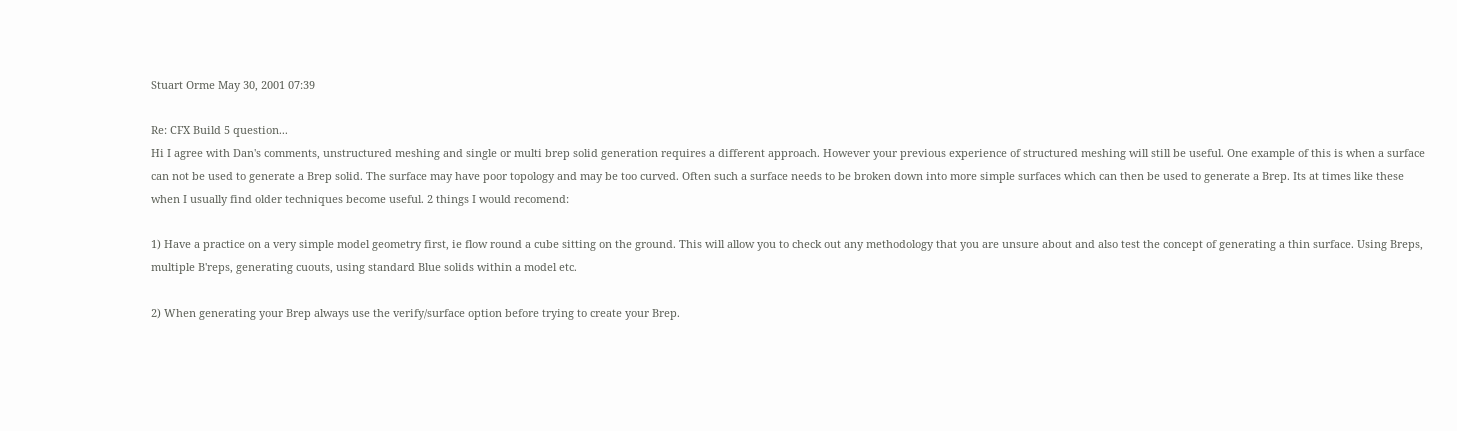Stuart Orme May 30, 2001 07:39

Re: CFX Build 5 question...
Hi I agree with Dan's comments, unstructured meshing and single or multi brep solid generation requires a different approach. However your previous experience of structured meshing will still be useful. One example of this is when a surface can not be used to generate a Brep solid. The surface may have poor topology and may be too curved. Often such a surface needs to be broken down into more simple surfaces which can then be used to generate a Brep. Its at times like these when I usually find older techniques become useful. 2 things I would recomend:

1) Have a practice on a very simple model geometry first, ie flow round a cube sitting on the ground. This will allow you to check out any methodology that you are unsure about and also test the concept of generating a thin surface. Using Breps, multiple B'reps, generating cuouts, using standard Blue solids within a model etc.

2) When generating your Brep always use the verify/surface option before trying to create your Brep.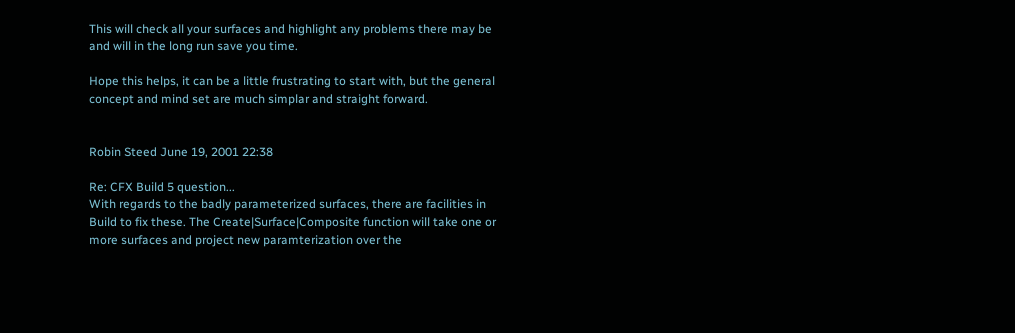This will check all your surfaces and highlight any problems there may be and will in the long run save you time.

Hope this helps, it can be a little frustrating to start with, but the general concept and mind set are much simplar and straight forward.


Robin Steed June 19, 2001 22:38

Re: CFX Build 5 question...
With regards to the badly parameterized surfaces, there are facilities in Build to fix these. The Create|Surface|Composite function will take one or more surfaces and project new paramterization over the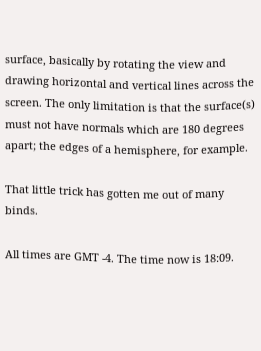surface, basically by rotating the view and drawing horizontal and vertical lines across the screen. The only limitation is that the surface(s) must not have normals which are 180 degrees apart; the edges of a hemisphere, for example.

That little trick has gotten me out of many binds.

All times are GMT -4. The time now is 18:09.